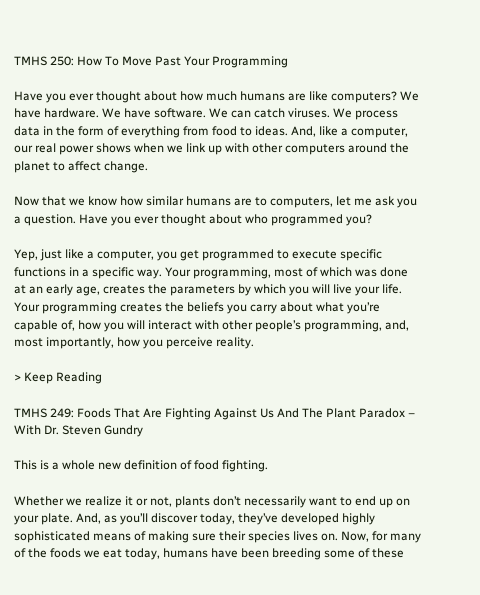TMHS 250: How To Move Past Your Programming

Have you ever thought about how much humans are like computers? We have hardware. We have software. We can catch viruses. We process data in the form of everything from food to ideas. And, like a computer, our real power shows when we link up with other computers around the planet to affect change.

Now that we know how similar humans are to computers, let me ask you a question. Have you ever thought about who programmed you?

Yep, just like a computer, you get programmed to execute specific functions in a specific way. Your programming, most of which was done at an early age, creates the parameters by which you will live your life. Your programming creates the beliefs you carry about what you’re capable of, how you will interact with other people’s programming, and, most importantly, how you perceive reality.

> Keep Reading

TMHS 249: Foods That Are Fighting Against Us And The Plant Paradox – With Dr. Steven Gundry

This is a whole new definition of food fighting.

Whether we realize it or not, plants don’t necessarily want to end up on your plate. And, as you’ll discover today, they’ve developed highly sophisticated means of making sure their species lives on. Now, for many of the foods we eat today, humans have been breeding some of these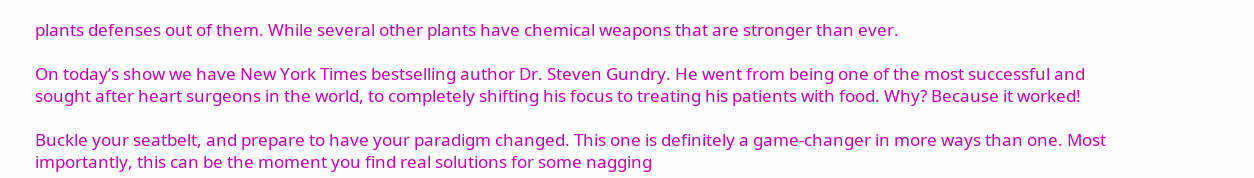plants defenses out of them. While several other plants have chemical weapons that are stronger than ever.

On today’s show we have New York Times bestselling author Dr. Steven Gundry. He went from being one of the most successful and sought after heart surgeons in the world, to completely shifting his focus to treating his patients with food. Why? Because it worked!

Buckle your seatbelt, and prepare to have your paradigm changed. This one is definitely a game-changer in more ways than one. Most importantly, this can be the moment you find real solutions for some nagging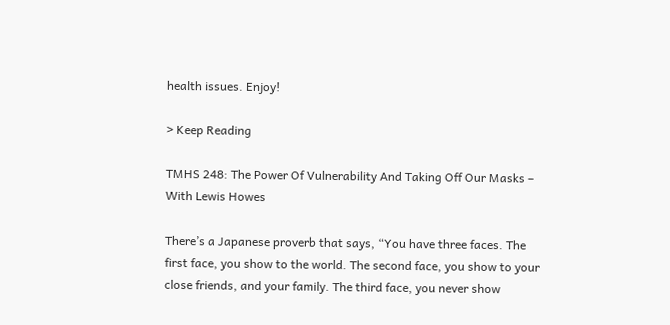health issues. Enjoy!

> Keep Reading

TMHS 248: The Power Of Vulnerability And Taking Off Our Masks – With Lewis Howes

There’s a Japanese proverb that says, “You have three faces. The first face, you show to the world. The second face, you show to your close friends, and your family. The third face, you never show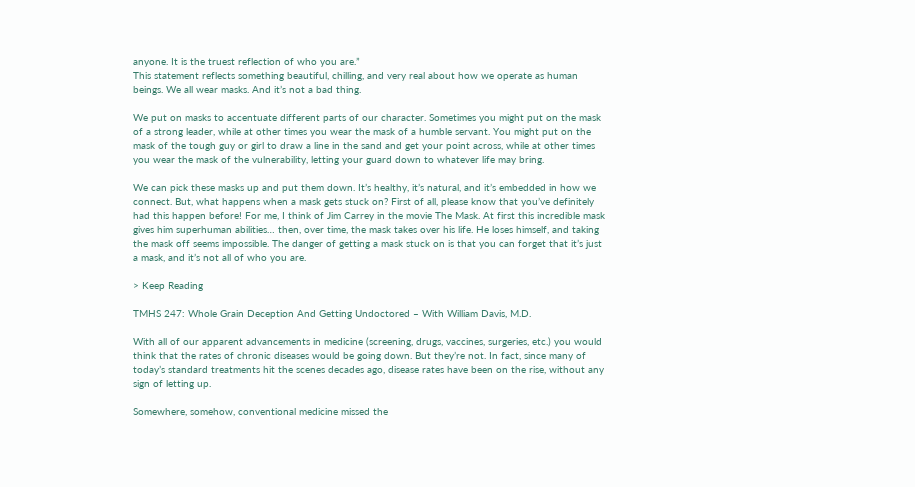anyone. It is the truest reflection of who you are.”
This statement reflects something beautiful, chilling, and very real about how we operate as human beings. We all wear masks. And it’s not a bad thing.

We put on masks to accentuate different parts of our character. Sometimes you might put on the mask of a strong leader, while at other times you wear the mask of a humble servant. You might put on the mask of the tough guy or girl to draw a line in the sand and get your point across, while at other times you wear the mask of the vulnerability, letting your guard down to whatever life may bring.

We can pick these masks up and put them down. It’s healthy, it’s natural, and it’s embedded in how we connect. But, what happens when a mask gets stuck on? First of all, please know that you’ve definitely had this happen before! For me, I think of Jim Carrey in the movie The Mask. At first this incredible mask gives him superhuman abilities… then, over time, the mask takes over his life. He loses himself, and taking the mask off seems impossible. The danger of getting a mask stuck on is that you can forget that it’s just a mask, and it’s not all of who you are.

> Keep Reading

TMHS 247: Whole Grain Deception And Getting Undoctored – With William Davis, M.D.

With all of our apparent advancements in medicine (screening, drugs, vaccines, surgeries, etc.) you would think that the rates of chronic diseases would be going down. But they’re not. In fact, since many of today’s standard treatments hit the scenes decades ago, disease rates have been on the rise, without any sign of letting up.

Somewhere, somehow, conventional medicine missed the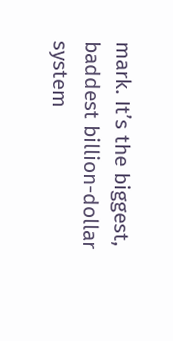mark. It’s the biggest, baddest billion-dollar system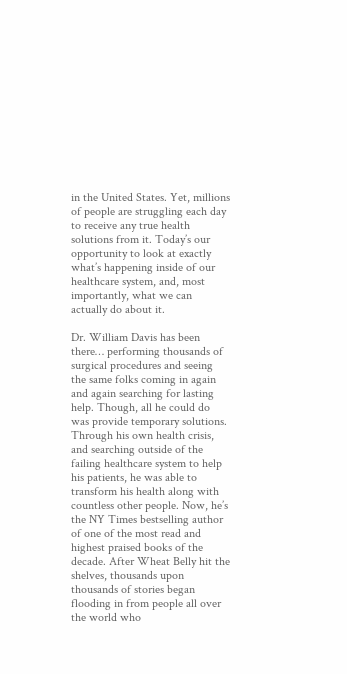in the United States. Yet, millions of people are struggling each day to receive any true health solutions from it. Today’s our opportunity to look at exactly what’s happening inside of our healthcare system, and, most importantly, what we can actually do about it.

Dr. William Davis has been there… performing thousands of surgical procedures and seeing the same folks coming in again and again searching for lasting help. Though, all he could do was provide temporary solutions. Through his own health crisis, and searching outside of the failing healthcare system to help his patients, he was able to transform his health along with countless other people. Now, he’s the NY Times bestselling author of one of the most read and highest praised books of the decade. After Wheat Belly hit the shelves, thousands upon thousands of stories began flooding in from people all over the world who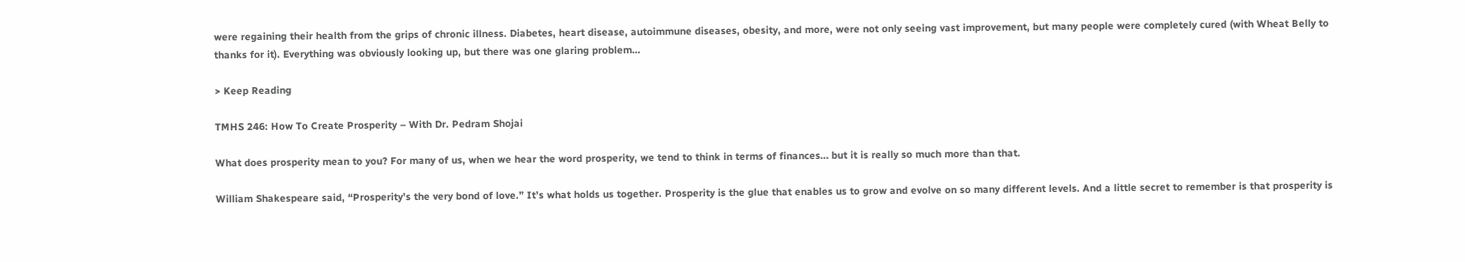were regaining their health from the grips of chronic illness. Diabetes, heart disease, autoimmune diseases, obesity, and more, were not only seeing vast improvement, but many people were completely cured (with Wheat Belly to thanks for it). Everything was obviously looking up, but there was one glaring problem…

> Keep Reading

TMHS 246: How To Create Prosperity – With Dr. Pedram Shojai

What does prosperity mean to you? For many of us, when we hear the word prosperity, we tend to think in terms of finances… but it is really so much more than that.

William Shakespeare said, “Prosperity’s the very bond of love.” It’s what holds us together. Prosperity is the glue that enables us to grow and evolve on so many different levels. And a little secret to remember is that prosperity is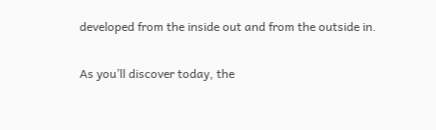developed from the inside out and from the outside in.

As you’ll discover today, the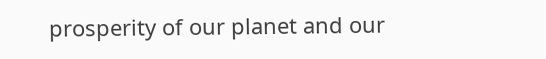prosperity of our planet and our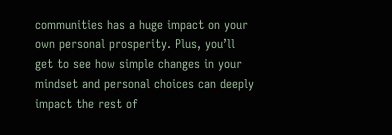communities has a huge impact on your own personal prosperity. Plus, you’ll get to see how simple changes in your mindset and personal choices can deeply impact the rest of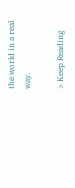the world in a real way.

> Keep Reading